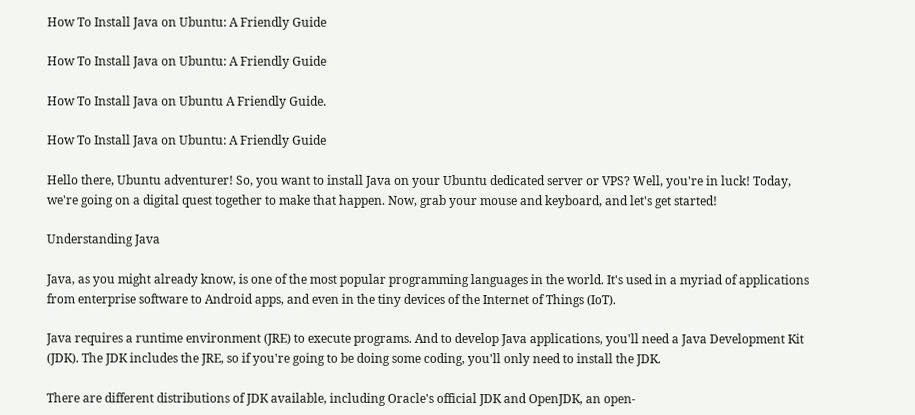How To Install Java on Ubuntu: A Friendly Guide

How To Install Java on Ubuntu: A Friendly Guide

How To Install Java on Ubuntu A Friendly Guide.

How To Install Java on Ubuntu: A Friendly Guide

Hello there, Ubuntu adventurer! So, you want to install Java on your Ubuntu dedicated server or VPS? Well, you're in luck! Today, we're going on a digital quest together to make that happen. Now, grab your mouse and keyboard, and let's get started!

Understanding Java

Java, as you might already know, is one of the most popular programming languages in the world. It's used in a myriad of applications from enterprise software to Android apps, and even in the tiny devices of the Internet of Things (IoT).

Java requires a runtime environment (JRE) to execute programs. And to develop Java applications, you'll need a Java Development Kit (JDK). The JDK includes the JRE, so if you're going to be doing some coding, you'll only need to install the JDK.

There are different distributions of JDK available, including Oracle's official JDK and OpenJDK, an open-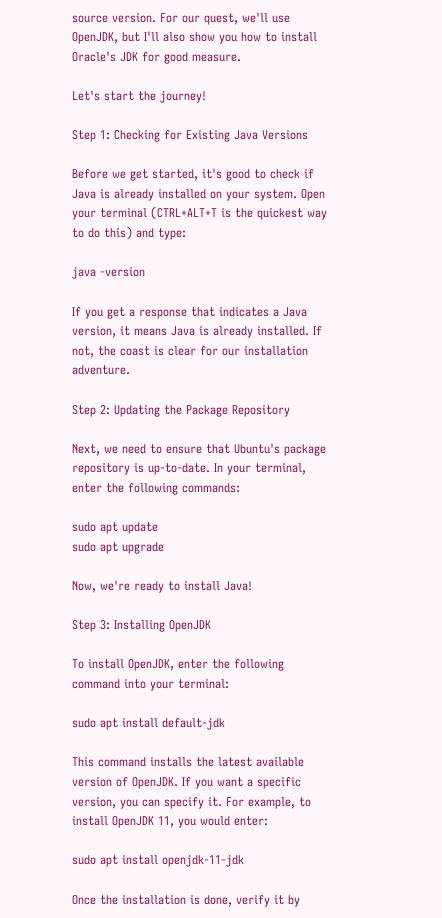source version. For our quest, we'll use OpenJDK, but I'll also show you how to install Oracle's JDK for good measure.

Let's start the journey!

Step 1: Checking for Existing Java Versions

Before we get started, it's good to check if Java is already installed on your system. Open your terminal (CTRL+ALT+T is the quickest way to do this) and type:

java -version

If you get a response that indicates a Java version, it means Java is already installed. If not, the coast is clear for our installation adventure.

Step 2: Updating the Package Repository

Next, we need to ensure that Ubuntu's package repository is up-to-date. In your terminal, enter the following commands:

sudo apt update
sudo apt upgrade

Now, we're ready to install Java!

Step 3: Installing OpenJDK

To install OpenJDK, enter the following command into your terminal:

sudo apt install default-jdk

This command installs the latest available version of OpenJDK. If you want a specific version, you can specify it. For example, to install OpenJDK 11, you would enter:

sudo apt install openjdk-11-jdk

Once the installation is done, verify it by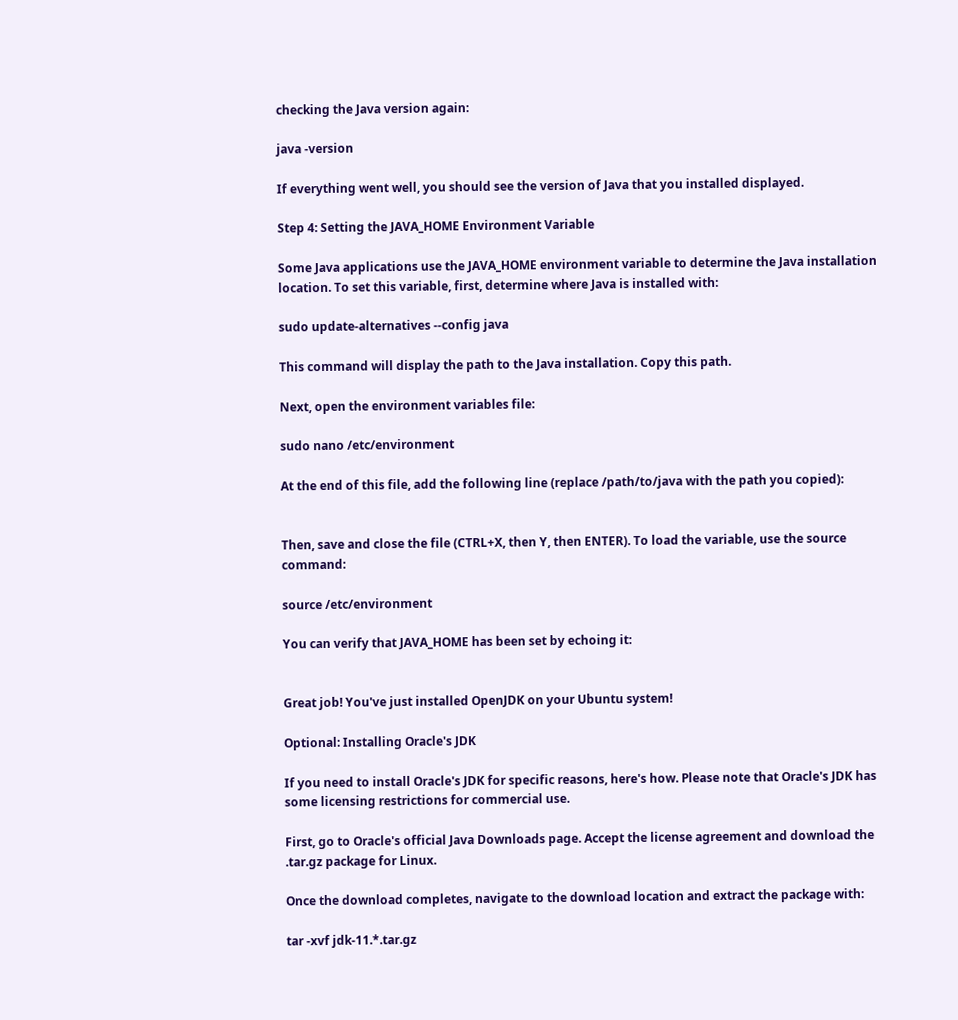checking the Java version again:

java -version

If everything went well, you should see the version of Java that you installed displayed.

Step 4: Setting the JAVA_HOME Environment Variable

Some Java applications use the JAVA_HOME environment variable to determine the Java installation location. To set this variable, first, determine where Java is installed with:

sudo update-alternatives --config java

This command will display the path to the Java installation. Copy this path.

Next, open the environment variables file:

sudo nano /etc/environment

At the end of this file, add the following line (replace /path/to/java with the path you copied):


Then, save and close the file (CTRL+X, then Y, then ENTER). To load the variable, use the source command:

source /etc/environment

You can verify that JAVA_HOME has been set by echoing it:


Great job! You've just installed OpenJDK on your Ubuntu system!

Optional: Installing Oracle's JDK

If you need to install Oracle's JDK for specific reasons, here's how. Please note that Oracle's JDK has some licensing restrictions for commercial use.

First, go to Oracle's official Java Downloads page. Accept the license agreement and download the .tar.gz package for Linux.

Once the download completes, navigate to the download location and extract the package with:

tar -xvf jdk-11.*.tar.gz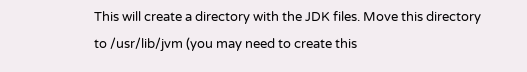This will create a directory with the JDK files. Move this directory to /usr/lib/jvm (you may need to create this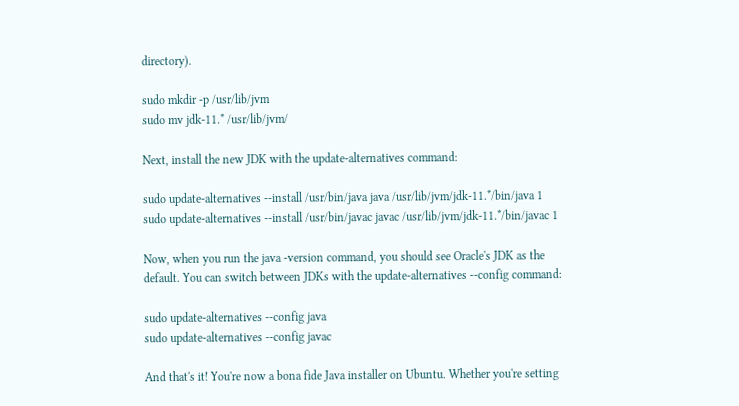directory).

sudo mkdir -p /usr/lib/jvm
sudo mv jdk-11.* /usr/lib/jvm/

Next, install the new JDK with the update-alternatives command:

sudo update-alternatives --install /usr/bin/java java /usr/lib/jvm/jdk-11.*/bin/java 1
sudo update-alternatives --install /usr/bin/javac javac /usr/lib/jvm/jdk-11.*/bin/javac 1

Now, when you run the java -version command, you should see Oracle's JDK as the default. You can switch between JDKs with the update-alternatives --config command:

sudo update-alternatives --config java
sudo update-alternatives --config javac

And that's it! You're now a bona fide Java installer on Ubuntu. Whether you're setting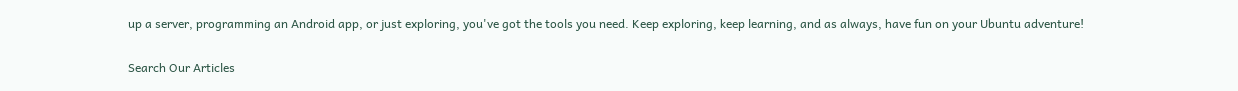up a server, programming an Android app, or just exploring, you've got the tools you need. Keep exploring, keep learning, and as always, have fun on your Ubuntu adventure!

Search Our Articles